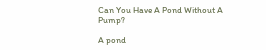Can You Have A Pond Without A Pump?

A pond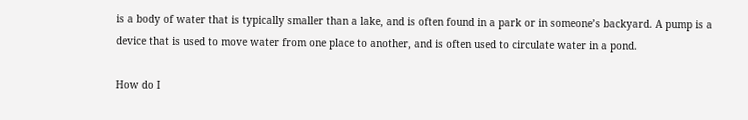is a body of water that is typically smaller than a lake, and is often found in a park or in someone’s backyard. A pump is a device that is used to move water from one place to another, and is often used to circulate water in a pond.

How do I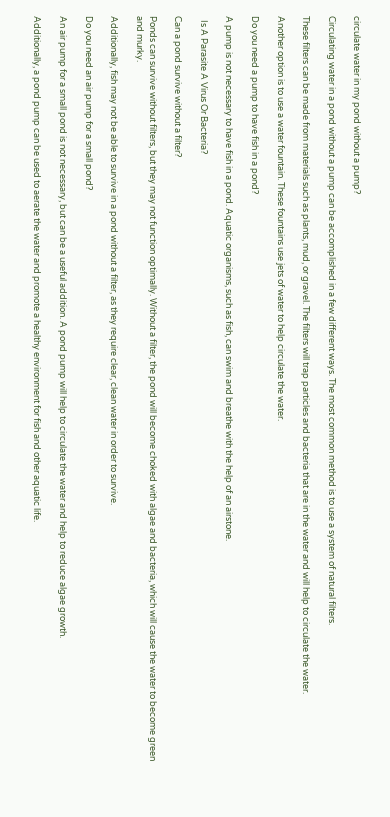circulate water in my pond without a pump?

Circulating water in a pond without a pump can be accomplished in a few different ways. The most common method is to use a system of natural filters.

These filters can be made from materials such as plants, mud, or gravel. The filters will trap particles and bacteria that are in the water and will help to circulate the water.

Another option is to use a water fountain. These fountains use jets of water to help circulate the water.

Do you need a pump to have fish in a pond?

A pump is not necessary to have fish in a pond. Aquatic organisms, such as fish, can swim and breathe with the help of an airstone.

  Is A Parasite A Virus Or Bacteria?

Can a pond survive without a filter?

Ponds can survive without filters, but they may not function optimally. Without a filter, the pond will become choked with algae and bacteria, which will cause the water to become green and murky.

Additionally, fish may not be able to survive in a pond without a filter, as they require clear, clean water in order to survive.

Do you need an air pump for a small pond?

An air pump for a small pond is not necessary, but can be a useful addition. A pond pump will help to circulate the water and help to reduce algae growth.

Additionally, a pond pump can be used to aerate the water and promote a healthy environment for fish and other aquatic life.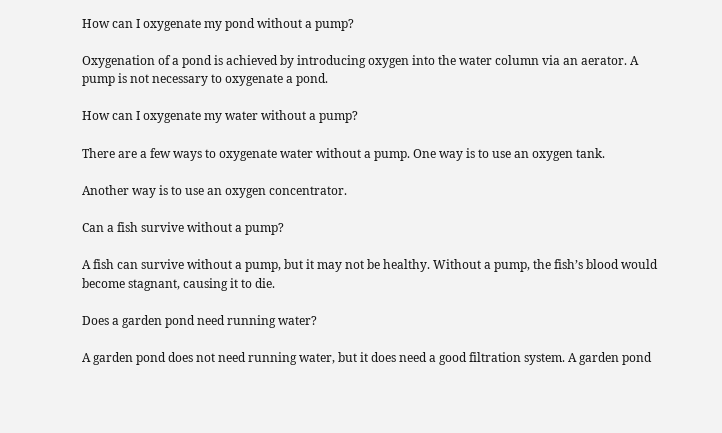How can I oxygenate my pond without a pump?

Oxygenation of a pond is achieved by introducing oxygen into the water column via an aerator. A pump is not necessary to oxygenate a pond.

How can I oxygenate my water without a pump?

There are a few ways to oxygenate water without a pump. One way is to use an oxygen tank.

Another way is to use an oxygen concentrator.

Can a fish survive without a pump?

A fish can survive without a pump, but it may not be healthy. Without a pump, the fish’s blood would become stagnant, causing it to die.

Does a garden pond need running water?

A garden pond does not need running water, but it does need a good filtration system. A garden pond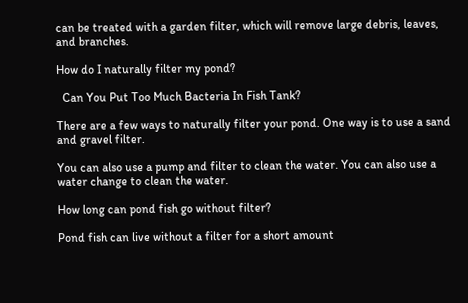can be treated with a garden filter, which will remove large debris, leaves, and branches.

How do I naturally filter my pond?

  Can You Put Too Much Bacteria In Fish Tank?

There are a few ways to naturally filter your pond. One way is to use a sand and gravel filter.

You can also use a pump and filter to clean the water. You can also use a water change to clean the water.

How long can pond fish go without filter?

Pond fish can live without a filter for a short amount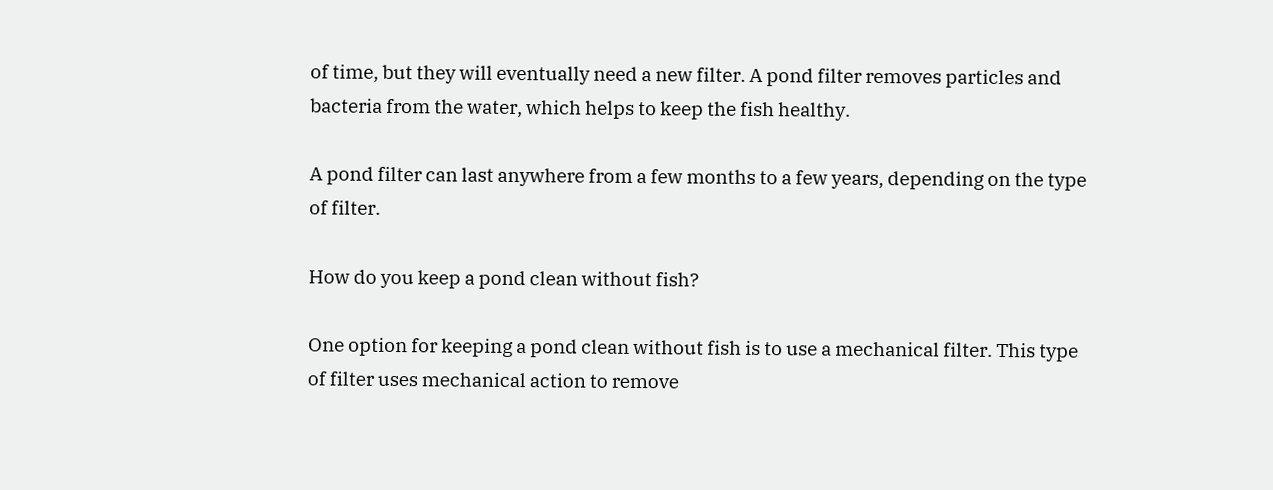of time, but they will eventually need a new filter. A pond filter removes particles and bacteria from the water, which helps to keep the fish healthy.

A pond filter can last anywhere from a few months to a few years, depending on the type of filter.

How do you keep a pond clean without fish?

One option for keeping a pond clean without fish is to use a mechanical filter. This type of filter uses mechanical action to remove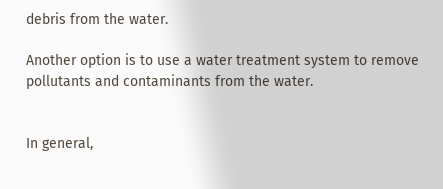debris from the water.

Another option is to use a water treatment system to remove pollutants and contaminants from the water.


In general,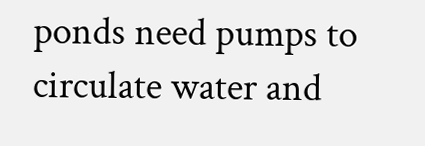ponds need pumps to circulate water and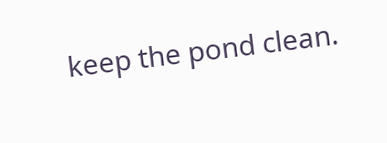keep the pond clean.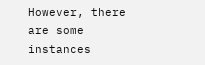However, there are some instances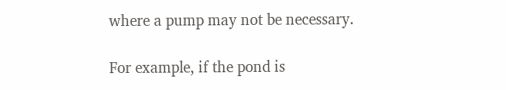where a pump may not be necessary.

For example, if the pond is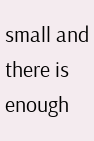small and there is enough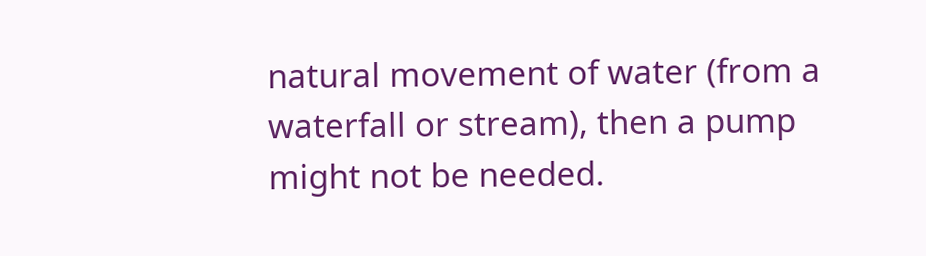natural movement of water (from a waterfall or stream), then a pump might not be needed.